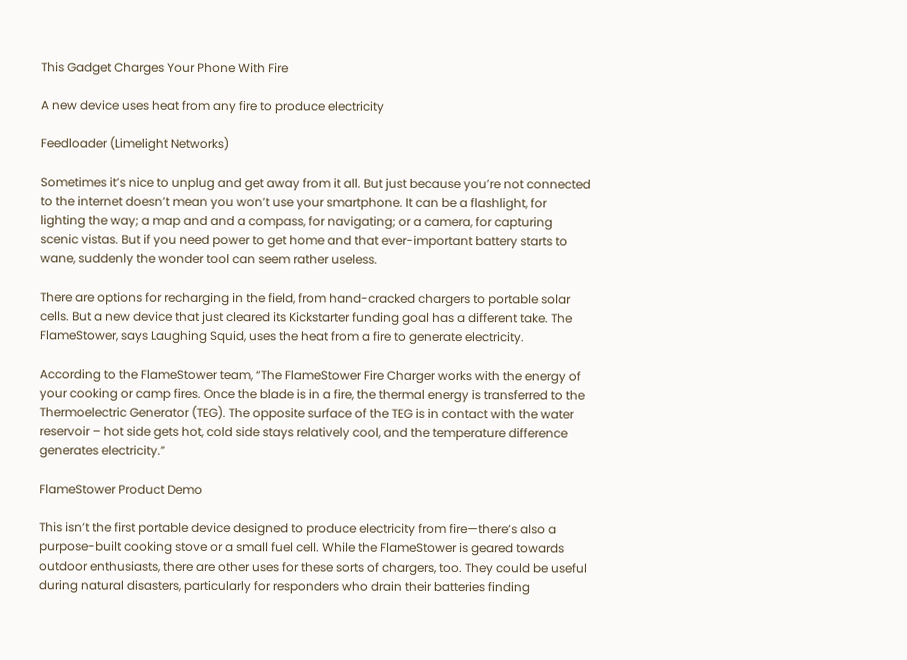This Gadget Charges Your Phone With Fire

A new device uses heat from any fire to produce electricity

Feedloader (Limelight Networks)

Sometimes it’s nice to unplug and get away from it all. But just because you’re not connected to the internet doesn’t mean you won’t use your smartphone. It can be a flashlight, for lighting the way; a map and and a compass, for navigating; or a camera, for capturing scenic vistas. But if you need power to get home and that ever-important battery starts to wane, suddenly the wonder tool can seem rather useless.

There are options for recharging in the field, from hand-cracked chargers to portable solar cells. But a new device that just cleared its Kickstarter funding goal has a different take. The FlameStower, says Laughing Squid, uses the heat from a fire to generate electricity.

According to the FlameStower team, “The FlameStower Fire Charger works with the energy of your cooking or camp fires. Once the blade is in a fire, the thermal energy is transferred to the Thermoelectric Generator (TEG). The opposite surface of the TEG is in contact with the water reservoir – hot side gets hot, cold side stays relatively cool, and the temperature difference generates electricity.”

FlameStower Product Demo

This isn’t the first portable device designed to produce electricity from fire—there’s also a purpose-built cooking stove or a small fuel cell. While the FlameStower is geared towards outdoor enthusiasts, there are other uses for these sorts of chargers, too. They could be useful during natural disasters, particularly for responders who drain their batteries finding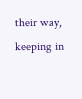their way, keeping in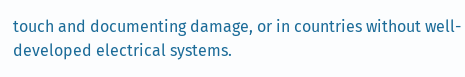touch and documenting damage, or in countries without well-developed electrical systems.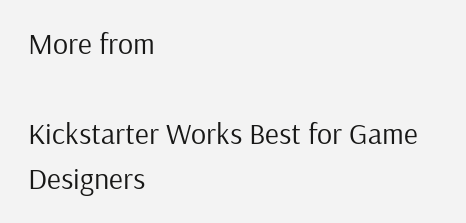More from

Kickstarter Works Best for Game Designers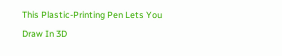This Plastic-Printing Pen Lets You Draw In 3D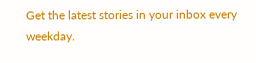Get the latest stories in your inbox every weekday.